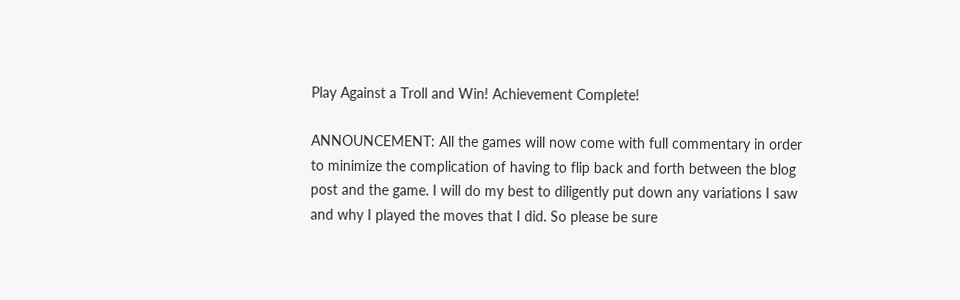Play Against a Troll and Win! Achievement Complete!

ANNOUNCEMENT: All the games will now come with full commentary in order to minimize the complication of having to flip back and forth between the blog post and the game. I will do my best to diligently put down any variations I saw and why I played the moves that I did. So please be sure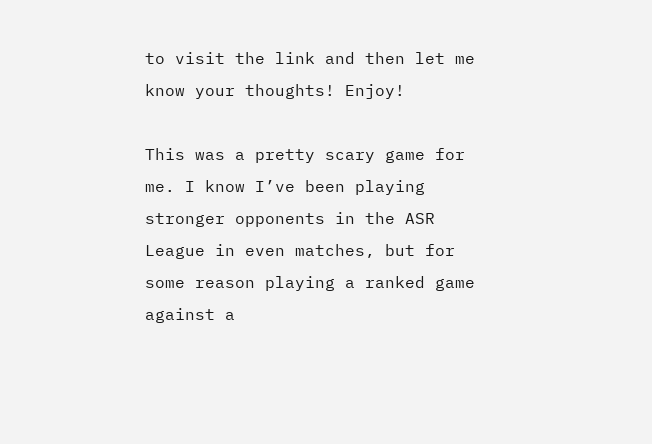to visit the link and then let me know your thoughts! Enjoy!

This was a pretty scary game for me. I know I’ve been playing stronger opponents in the ASR League in even matches, but for some reason playing a ranked game against a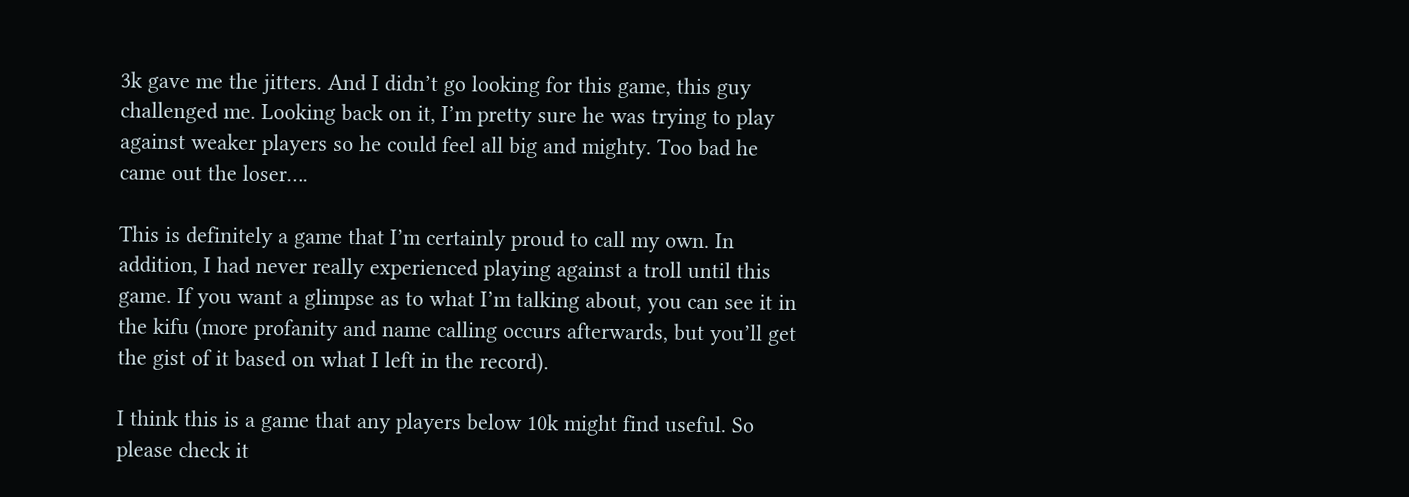3k gave me the jitters. And I didn’t go looking for this game, this guy challenged me. Looking back on it, I’m pretty sure he was trying to play against weaker players so he could feel all big and mighty. Too bad he came out the loser….

This is definitely a game that I’m certainly proud to call my own. In addition, I had never really experienced playing against a troll until this game. If you want a glimpse as to what I’m talking about, you can see it in the kifu (more profanity and name calling occurs afterwards, but you’ll get the gist of it based on what I left in the record).

I think this is a game that any players below 10k might find useful. So please check it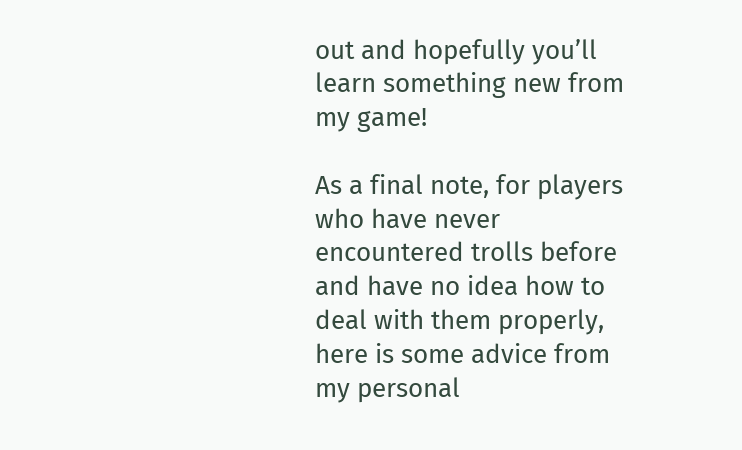out and hopefully you’ll learn something new from my game!

As a final note, for players who have never encountered trolls before and have no idea how to deal with them properly, here is some advice from my personal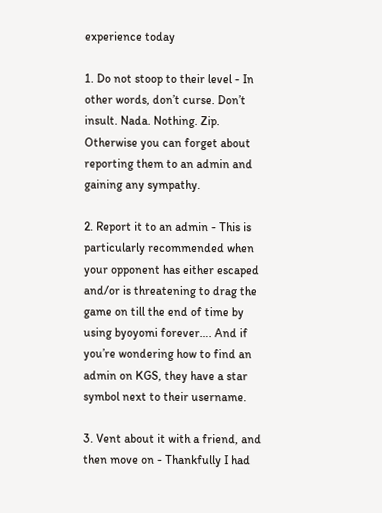experience today

1. Do not stoop to their level - In other words, don’t curse. Don’t insult. Nada. Nothing. Zip. Otherwise you can forget about reporting them to an admin and gaining any sympathy.

2. Report it to an admin - This is particularly recommended when your opponent has either escaped and/or is threatening to drag the game on till the end of time by using byoyomi forever…. And if you’re wondering how to find an admin on KGS, they have a star symbol next to their username.

3. Vent about it with a friend, and then move on - Thankfully I had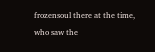frozensoul there at the time, who saw the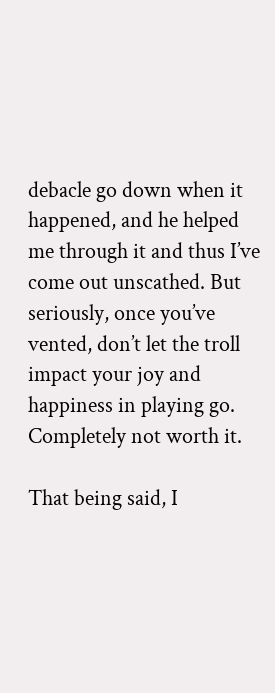debacle go down when it happened, and he helped me through it and thus I’ve come out unscathed. But seriously, once you’ve vented, don’t let the troll impact your joy and happiness in playing go. Completely not worth it.

That being said, I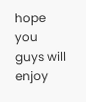hope you guys will enjoy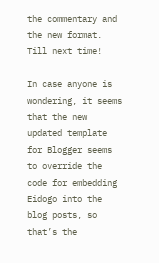the commentary and the new format. Till next time!

In case anyone is wondering, it seems that the new updated template for Blogger seems to override the code for embedding Eidogo into the blog posts, so that’s the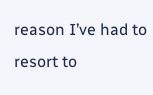reason I’ve had to resort to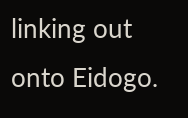linking out onto Eidogo.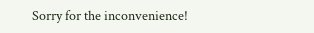Sorry for the inconvenience!